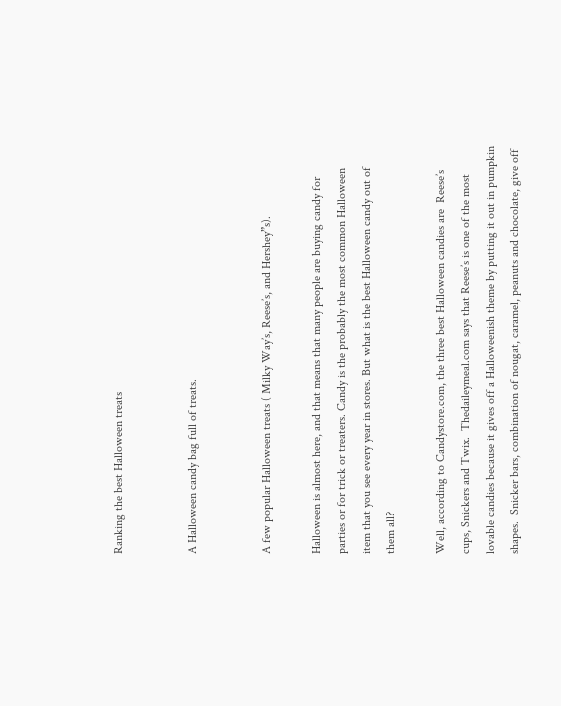Ranking the best Halloween treats


A Halloween candy bag full of treats.


A few popular Halloween treats ( Milky Way’s, Reese’s, and Hershey”s).

Halloween is almost here, and that means that many people are buying candy for parties or for trick or treaters. Candy is the probably the most common Halloween item that you see every year in stores. But what is the best Halloween candy out of them all?

Well, according to Candystore.com, the three best Halloween candies are  Reese’s cups, Snickers and Twix.  Thedaileymeal.com says that Reese’s is one of the most lovable candies because it gives off a Halloweenish theme by putting it out in pumpkin shapes.  Snicker bars, combination of nougat, caramel, peanuts and chocolate, give off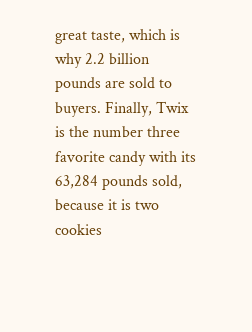great taste, which is why 2.2 billion pounds are sold to buyers. Finally, Twix is the number three favorite candy with its 63,284 pounds sold, because it is two cookies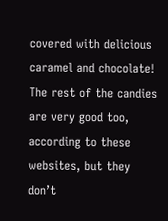covered with delicious caramel and chocolate!  The rest of the candies are very good too, according to these websites, but they don’t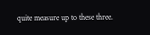quite measure up to these three.